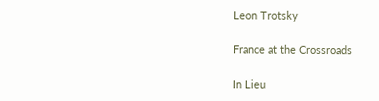Leon Trotsky

France at the Crossroads

In Lieu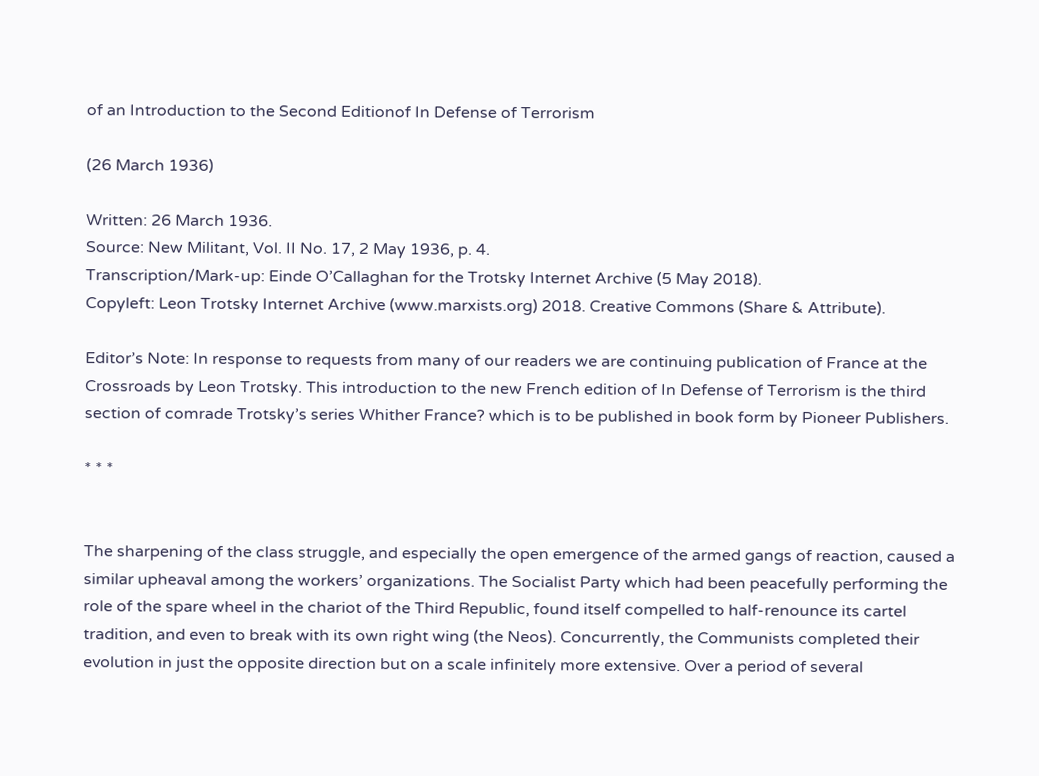of an Introduction to the Second Editionof In Defense of Terrorism

(26 March 1936)

Written: 26 March 1936.
Source: New Militant, Vol. II No. 17, 2 May 1936, p. 4.
Transcription/Mark-up: Einde O’Callaghan for the Trotsky Internet Archive (5 May 2018).
Copyleft: Leon Trotsky Internet Archive (www.marxists.org) 2018. Creative Commons (Share & Attribute).

Editor’s Note: In response to requests from many of our readers we are continuing publication of France at the Crossroads by Leon Trotsky. This introduction to the new French edition of In Defense of Terrorism is the third section of comrade Trotsky’s series Whither France? which is to be published in book form by Pioneer Publishers.

* * *


The sharpening of the class struggle, and especially the open emergence of the armed gangs of reaction, caused a similar upheaval among the workers’ organizations. The Socialist Party which had been peacefully performing the role of the spare wheel in the chariot of the Third Republic, found itself compelled to half-renounce its cartel tradition, and even to break with its own right wing (the Neos). Concurrently, the Communists completed their evolution in just the opposite direction but on a scale infinitely more extensive. Over a period of several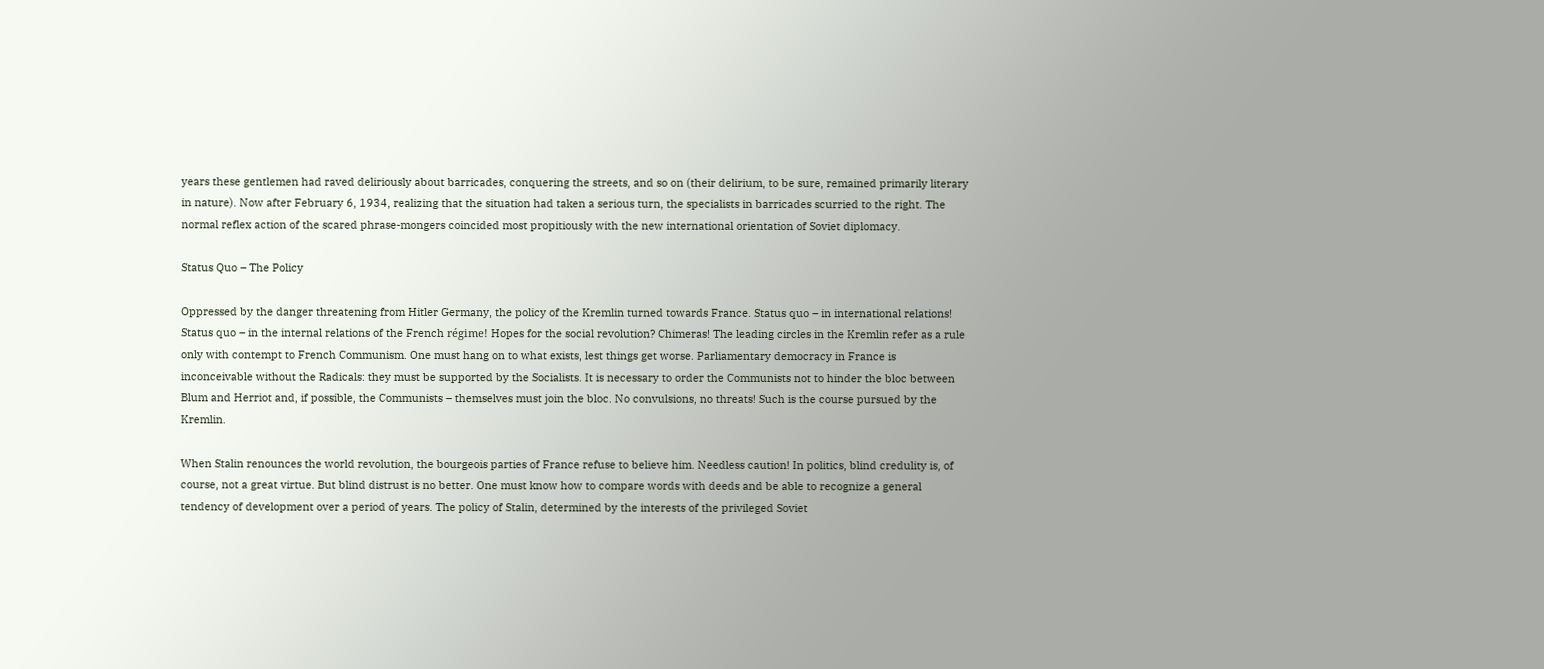years these gentlemen had raved deliriously about barricades, conquering the streets, and so on (their delirium, to be sure, remained primarily literary in nature). Now after February 6, 1934, realizing that the situation had taken a serious turn, the specialists in barricades scurried to the right. The normal reflex action of the scared phrase-mongers coincided most propitiously with the new international orientation of Soviet diplomacy.

Status Quo – The Policy

Oppressed by the danger threatening from Hitler Germany, the policy of the Kremlin turned towards France. Status quo – in international relations! Status quo – in the internal relations of the French régime! Hopes for the social revolution? Chimeras! The leading circles in the Kremlin refer as a rule only with contempt to French Communism. One must hang on to what exists, lest things get worse. Parliamentary democracy in France is inconceivable without the Radicals: they must be supported by the Socialists. It is necessary to order the Communists not to hinder the bloc between Blum and Herriot and, if possible, the Communists – themselves must join the bloc. No convulsions, no threats! Such is the course pursued by the Kremlin.

When Stalin renounces the world revolution, the bourgeois parties of France refuse to believe him. Needless caution! In politics, blind credulity is, of course, not a great virtue. But blind distrust is no better. One must know how to compare words with deeds and be able to recognize a general tendency of development over a period of years. The policy of Stalin, determined by the interests of the privileged Soviet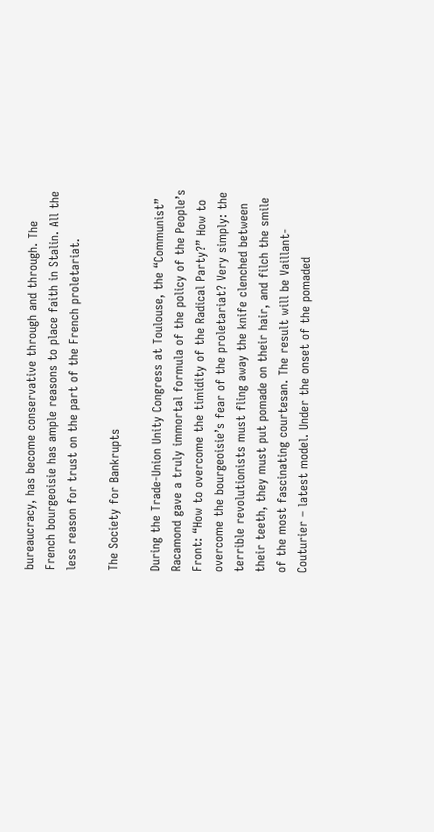bureaucracy, has become conservative through and through. The French bourgeoisie has ample reasons to place faith in Stalin. All the less reason for trust on the part of the French proletariat.

The Society for Bankrupts

During the Trade-Union Unity Congress at Toulouse, the “Communist” Racamond gave a truly immortal formula of the policy of the People’s Front: “How to overcome the timidity of the Radical Party?” How to overcome the bourgeoisie’s fear of the proletariat? Very simply: the terrible revolutionists must fling away the knife clenched between their teeth, they must put pomade on their hair, and filch the smile of the most fascinating courtesan. The result will be Vaillant-Couturier – latest model. Under the onset of the pomaded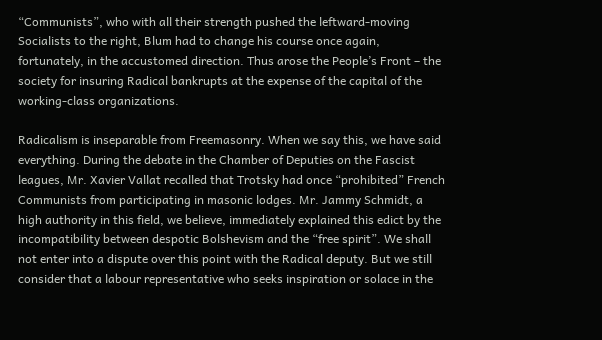“Communists”, who with all their strength pushed the leftward-moving Socialists to the right, Blum had to change his course once again, fortunately, in the accustomed direction. Thus arose the People’s Front – the society for insuring Radical bankrupts at the expense of the capital of the working-class organizations.

Radicalism is inseparable from Freemasonry. When we say this, we have said everything. During the debate in the Chamber of Deputies on the Fascist leagues, Mr. Xavier Vallat recalled that Trotsky had once “prohibited” French Communists from participating in masonic lodges. Mr. Jammy Schmidt, a high authority in this field, we believe, immediately explained this edict by the incompatibility between despotic Bolshevism and the “free spirit”. We shall not enter into a dispute over this point with the Radical deputy. But we still consider that a labour representative who seeks inspiration or solace in the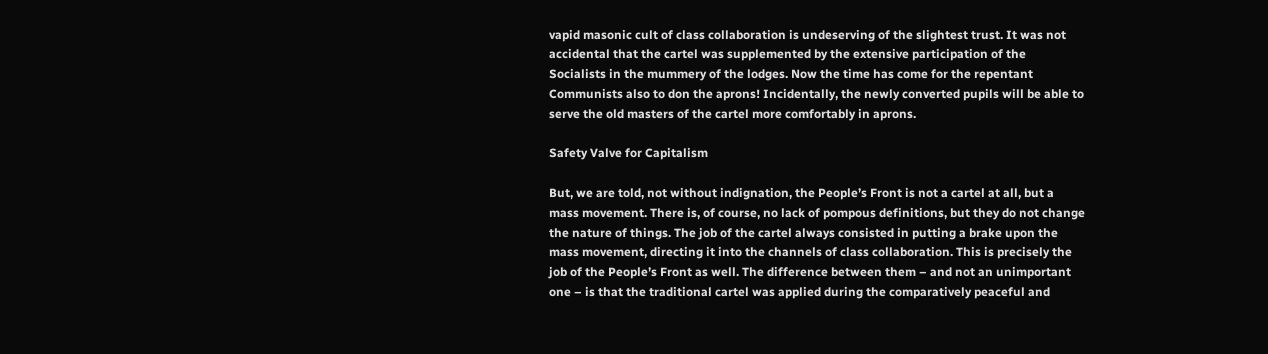vapid masonic cult of class collaboration is undeserving of the slightest trust. It was not accidental that the cartel was supplemented by the extensive participation of the Socialists in the mummery of the lodges. Now the time has come for the repentant Communists also to don the aprons! Incidentally, the newly converted pupils will be able to serve the old masters of the cartel more comfortably in aprons.

Safety Valve for Capitalism

But, we are told, not without indignation, the People’s Front is not a cartel at all, but a mass movement. There is, of course, no lack of pompous definitions, but they do not change the nature of things. The job of the cartel always consisted in putting a brake upon the mass movement, directing it into the channels of class collaboration. This is precisely the job of the People’s Front as well. The difference between them – and not an unimportant one – is that the traditional cartel was applied during the comparatively peaceful and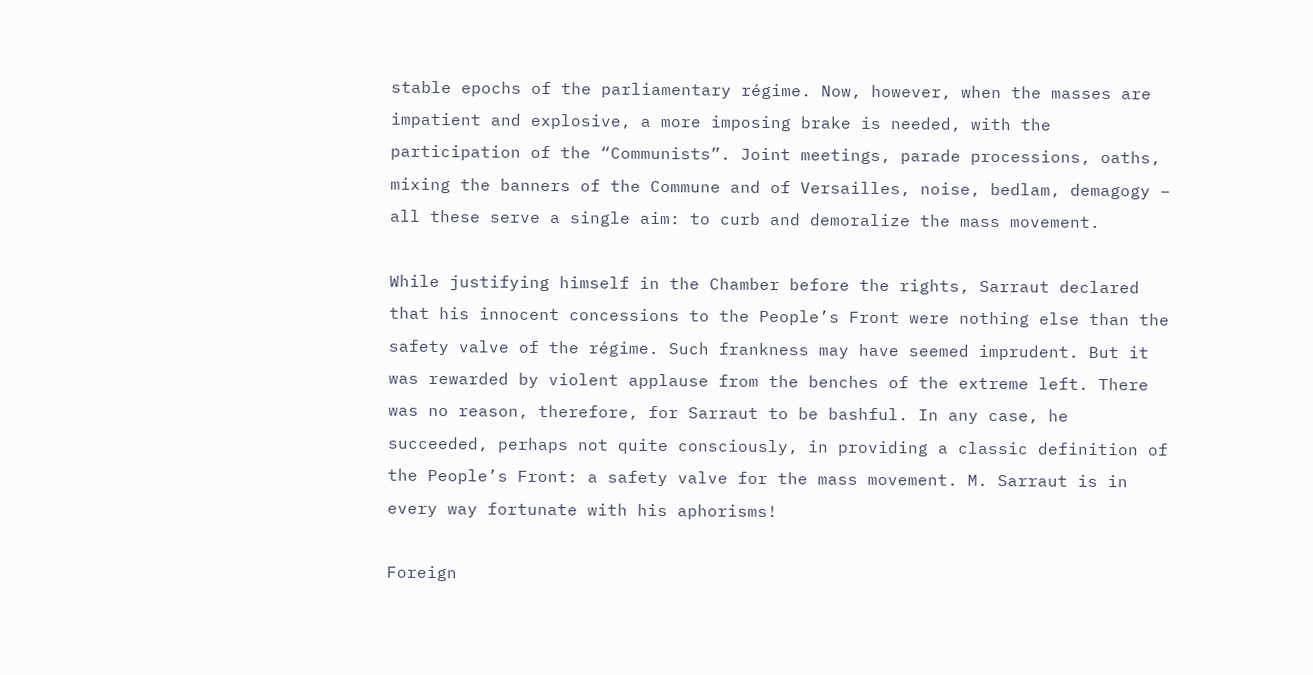stable epochs of the parliamentary régime. Now, however, when the masses are impatient and explosive, a more imposing brake is needed, with the participation of the “Communists”. Joint meetings, parade processions, oaths, mixing the banners of the Commune and of Versailles, noise, bedlam, demagogy – all these serve a single aim: to curb and demoralize the mass movement.

While justifying himself in the Chamber before the rights, Sarraut declared that his innocent concessions to the People’s Front were nothing else than the safety valve of the régime. Such frankness may have seemed imprudent. But it was rewarded by violent applause from the benches of the extreme left. There was no reason, therefore, for Sarraut to be bashful. In any case, he succeeded, perhaps not quite consciously, in providing a classic definition of the People’s Front: a safety valve for the mass movement. M. Sarraut is in every way fortunate with his aphorisms!

Foreign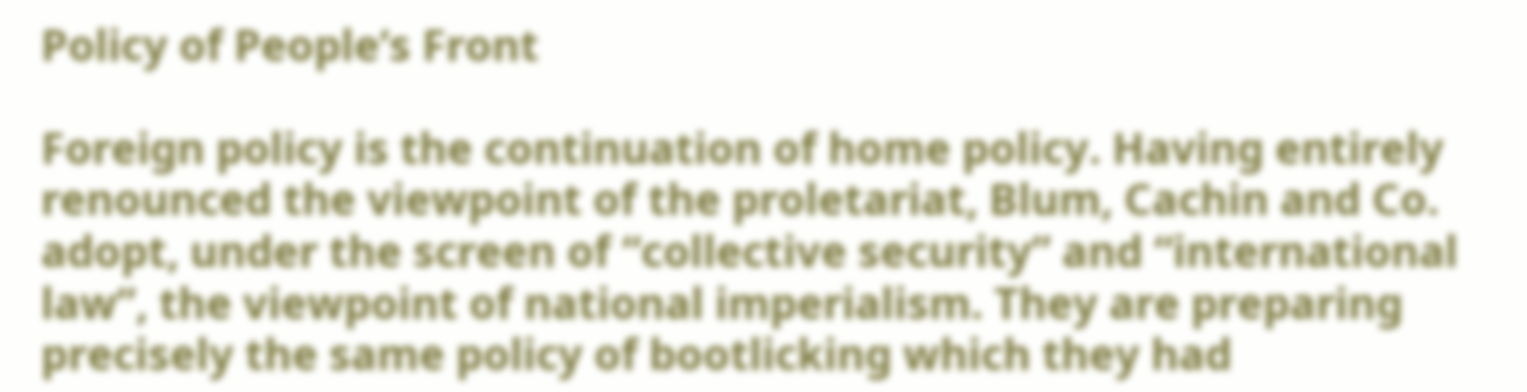Policy of People’s Front

Foreign policy is the continuation of home policy. Having entirely renounced the viewpoint of the proletariat, Blum, Cachin and Co. adopt, under the screen of “collective security” and “international law”, the viewpoint of national imperialism. They are preparing precisely the same policy of bootlicking which they had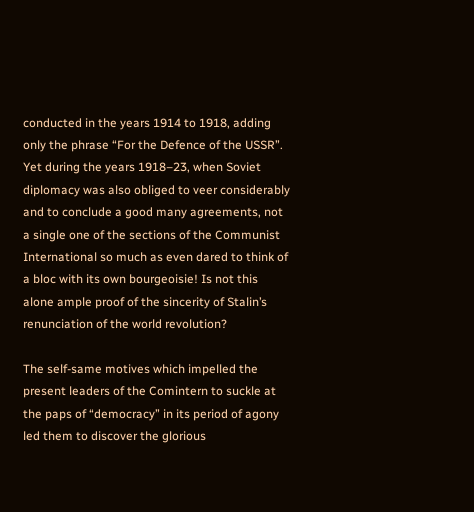conducted in the years 1914 to 1918, adding only the phrase “For the Defence of the USSR”. Yet during the years 1918–23, when Soviet diplomacy was also obliged to veer considerably and to conclude a good many agreements, not a single one of the sections of the Communist International so much as even dared to think of a bloc with its own bourgeoisie! Is not this alone ample proof of the sincerity of Stalin’s renunciation of the world revolution?

The self-same motives which impelled the present leaders of the Comintern to suckle at the paps of “democracy” in its period of agony led them to discover the glorious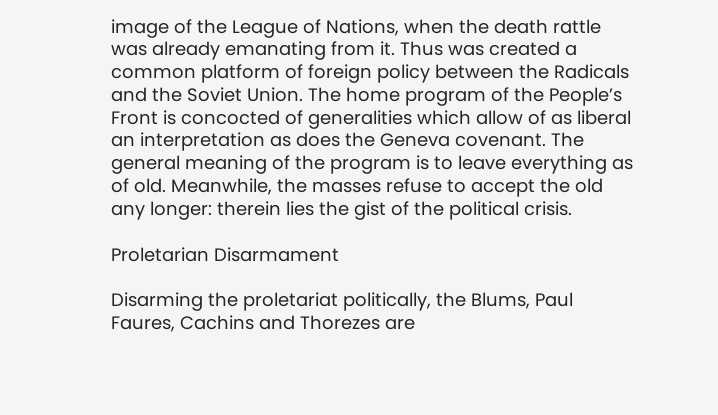image of the League of Nations, when the death rattle was already emanating from it. Thus was created a common platform of foreign policy between the Radicals and the Soviet Union. The home program of the People’s Front is concocted of generalities which allow of as liberal an interpretation as does the Geneva covenant. The general meaning of the program is to leave everything as of old. Meanwhile, the masses refuse to accept the old any longer: therein lies the gist of the political crisis.

Proletarian Disarmament

Disarming the proletariat politically, the Blums, Paul Faures, Cachins and Thorezes are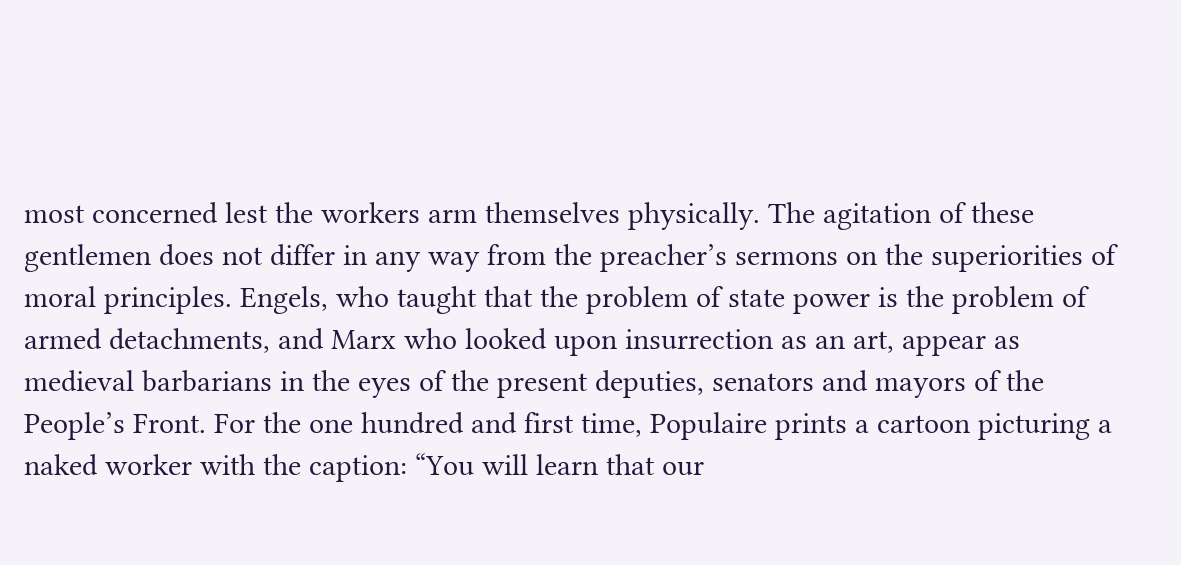most concerned lest the workers arm themselves physically. The agitation of these gentlemen does not differ in any way from the preacher’s sermons on the superiorities of moral principles. Engels, who taught that the problem of state power is the problem of armed detachments, and Marx who looked upon insurrection as an art, appear as medieval barbarians in the eyes of the present deputies, senators and mayors of the People’s Front. For the one hundred and first time, Populaire prints a cartoon picturing a naked worker with the caption: “You will learn that our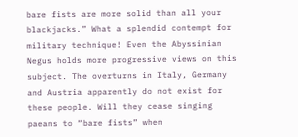bare fists are more solid than all your blackjacks.” What a splendid contempt for military technique! Even the Abyssinian Negus holds more progressive views on this subject. The overturns in Italy, Germany and Austria apparently do not exist for these people. Will they cease singing paeans to “bare fists” when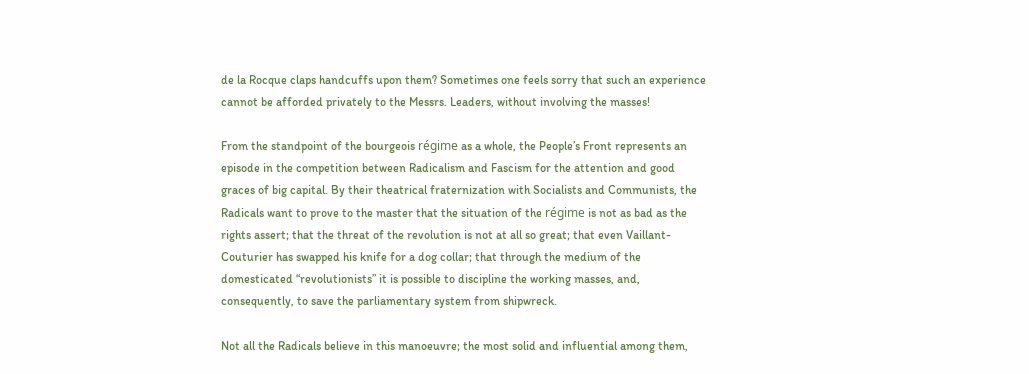de la Rocque claps handcuffs upon them? Sometimes one feels sorry that such an experience cannot be afforded privately to the Messrs. Leaders, without involving the masses!

From the standpoint of the bourgeois régime as a whole, the People’s Front represents an episode in the competition between Radicalism and Fascism for the attention and good graces of big capital. By their theatrical fraternization with Socialists and Communists, the Radicals want to prove to the master that the situation of the régime is not as bad as the rights assert; that the threat of the revolution is not at all so great; that even Vaillant-Couturier has swapped his knife for a dog collar; that through the medium of the domesticated “revolutionists” it is possible to discipline the working masses, and, consequently, to save the parliamentary system from shipwreck.

Not all the Radicals believe in this manoeuvre; the most solid and influential among them,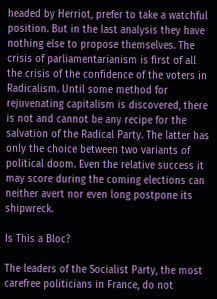headed by Herriot, prefer to take a watchful position. But in the last analysis they have nothing else to propose themselves. The crisis of parliamentarianism is first of all the crisis of the confidence of the voters in Radicalism. Until some method for rejuvenating capitalism is discovered, there is not and cannot be any recipe for the salvation of the Radical Party. The latter has only the choice between two variants of political doom. Even the relative success it may score during the coming elections can neither avert nor even long postpone its shipwreck.

Is This a Bloc?

The leaders of the Socialist Party, the most carefree politicians in France, do not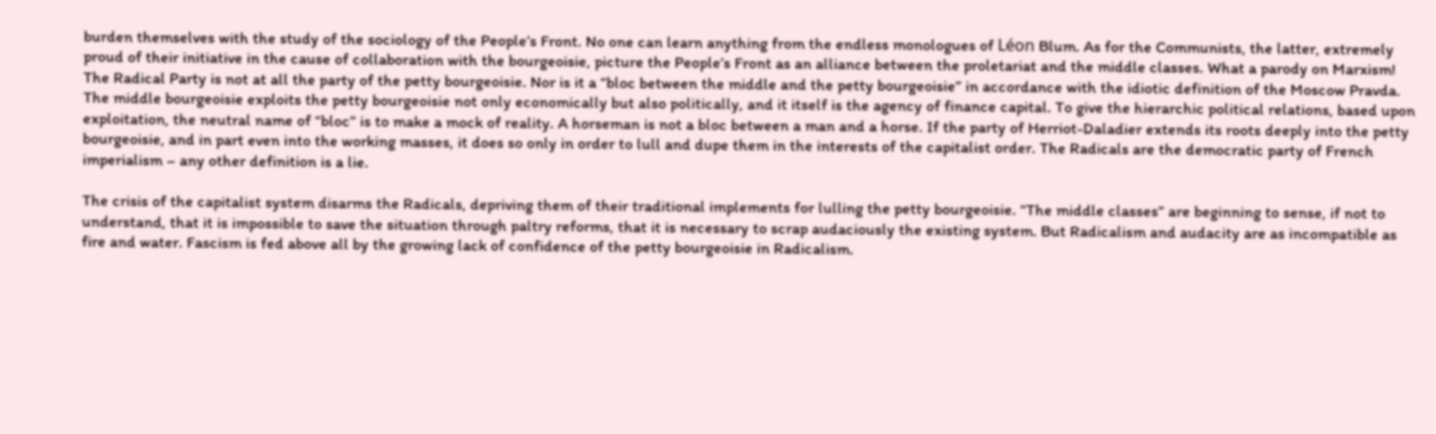burden themselves with the study of the sociology of the People’s Front. No one can learn anything from the endless monologues of Léon Blum. As for the Communists, the latter, extremely proud of their initiative in the cause of collaboration with the bourgeoisie, picture the People’s Front as an alliance between the proletariat and the middle classes. What a parody on Marxism! The Radical Party is not at all the party of the petty bourgeoisie. Nor is it a “bloc between the middle and the petty bourgeoisie” in accordance with the idiotic definition of the Moscow Pravda. The middle bourgeoisie exploits the petty bourgeoisie not only economically but also politically, and it itself is the agency of finance capital. To give the hierarchic political relations, based upon exploitation, the neutral name of “bloc” is to make a mock of reality. A horseman is not a bloc between a man and a horse. If the party of Herriot-Daladier extends its roots deeply into the petty bourgeoisie, and in part even into the working masses, it does so only in order to lull and dupe them in the interests of the capitalist order. The Radicals are the democratic party of French imperialism – any other definition is a lie.

The crisis of the capitalist system disarms the Radicals, depriving them of their traditional implements for lulling the petty bourgeoisie. “The middle classes” are beginning to sense, if not to understand, that it is impossible to save the situation through paltry reforms, that it is necessary to scrap audaciously the existing system. But Radicalism and audacity are as incompatible as fire and water. Fascism is fed above all by the growing lack of confidence of the petty bourgeoisie in Radicalism.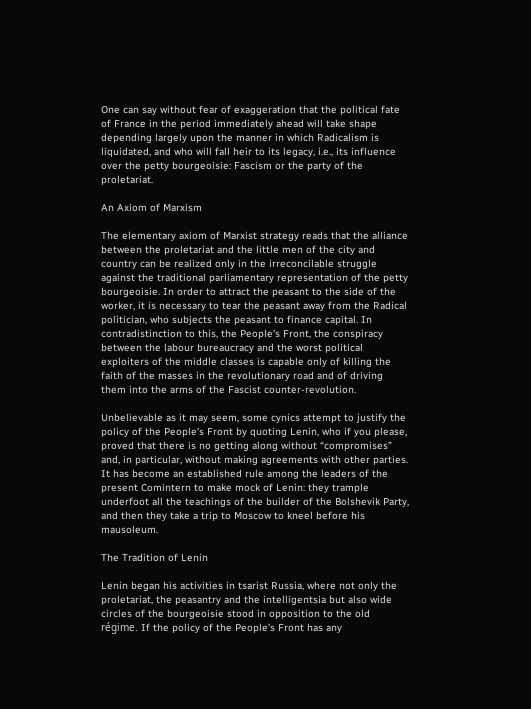One can say without fear of exaggeration that the political fate of France in the period immediately ahead will take shape depending largely upon the manner in which Radicalism is liquidated, and who will fall heir to its legacy, i.e., its influence over the petty bourgeoisie: Fascism or the party of the proletariat.

An Axiom of Marxism

The elementary axiom of Marxist strategy reads that the alliance between the proletariat and the little men of the city and country can be realized only in the irreconcilable struggle against the traditional parliamentary representation of the petty bourgeoisie. In order to attract the peasant to the side of the worker, it is necessary to tear the peasant away from the Radical politician, who subjects the peasant to finance capital. In contradistinction to this, the People’s Front, the conspiracy between the labour bureaucracy and the worst political exploiters of the middle classes is capable only of killing the faith of the masses in the revolutionary road and of driving them into the arms of the Fascist counter-revolution.

Unbelievable as it may seem, some cynics attempt to justify the policy of the People’s Front by quoting Lenin, who if you please, proved that there is no getting along without “compromises” and, in particular, without making agreements with other parties. It has become an established rule among the leaders of the present Comintern to make mock of Lenin: they trample underfoot all the teachings of the builder of the Bolshevik Party, and then they take a trip to Moscow to kneel before his mausoleum.

The Tradition of Lenin

Lenin began his activities in tsarist Russia, where not only the proletariat, the peasantry and the intelligentsia but also wide circles of the bourgeoisie stood in opposition to the old régime. If the policy of the People’s Front has any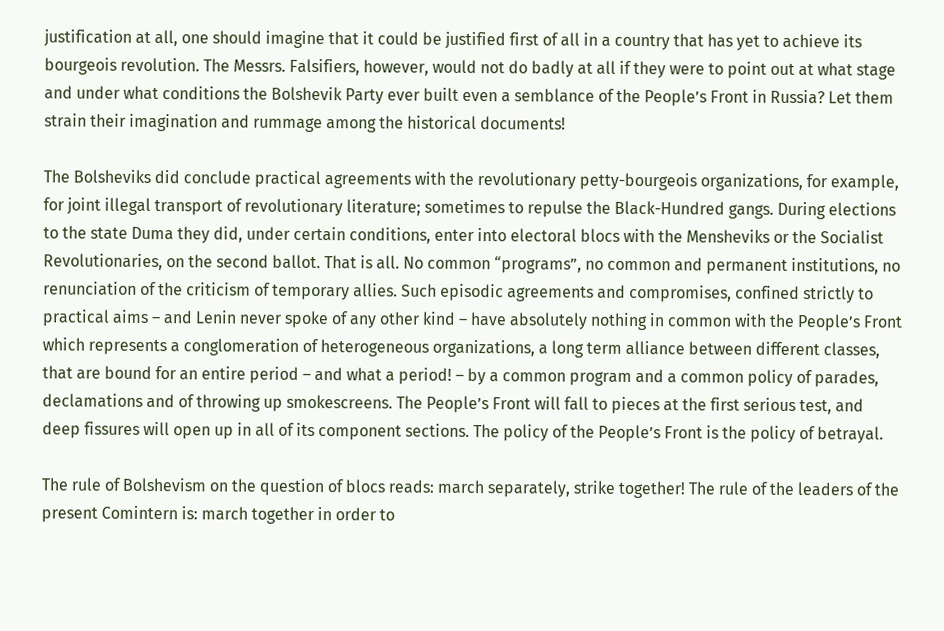justification at all, one should imagine that it could be justified first of all in a country that has yet to achieve its bourgeois revolution. The Messrs. Falsifiers, however, would not do badly at all if they were to point out at what stage and under what conditions the Bolshevik Party ever built even a semblance of the People’s Front in Russia? Let them strain their imagination and rummage among the historical documents!

The Bolsheviks did conclude practical agreements with the revolutionary petty-bourgeois organizations, for example, for joint illegal transport of revolutionary literature; sometimes to repulse the Black-Hundred gangs. During elections to the state Duma they did, under certain conditions, enter into electoral blocs with the Mensheviks or the Socialist Revolutionaries, on the second ballot. That is all. No common “programs”, no common and permanent institutions, no renunciation of the criticism of temporary allies. Such episodic agreements and compromises, confined strictly to practical aims – and Lenin never spoke of any other kind – have absolutely nothing in common with the People’s Front which represents a conglomeration of heterogeneous organizations, a long term alliance between different classes, that are bound for an entire period – and what a period! – by a common program and a common policy of parades, declamations and of throwing up smokescreens. The People’s Front will fall to pieces at the first serious test, and deep fissures will open up in all of its component sections. The policy of the People’s Front is the policy of betrayal.

The rule of Bolshevism on the question of blocs reads: march separately, strike together! The rule of the leaders of the present Comintern is: march together in order to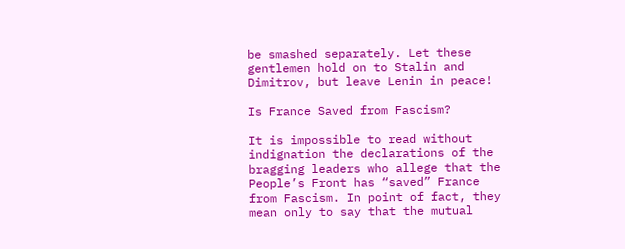be smashed separately. Let these gentlemen hold on to Stalin and Dimitrov, but leave Lenin in peace!

Is France Saved from Fascism?

It is impossible to read without indignation the declarations of the bragging leaders who allege that the People’s Front has “saved” France from Fascism. In point of fact, they mean only to say that the mutual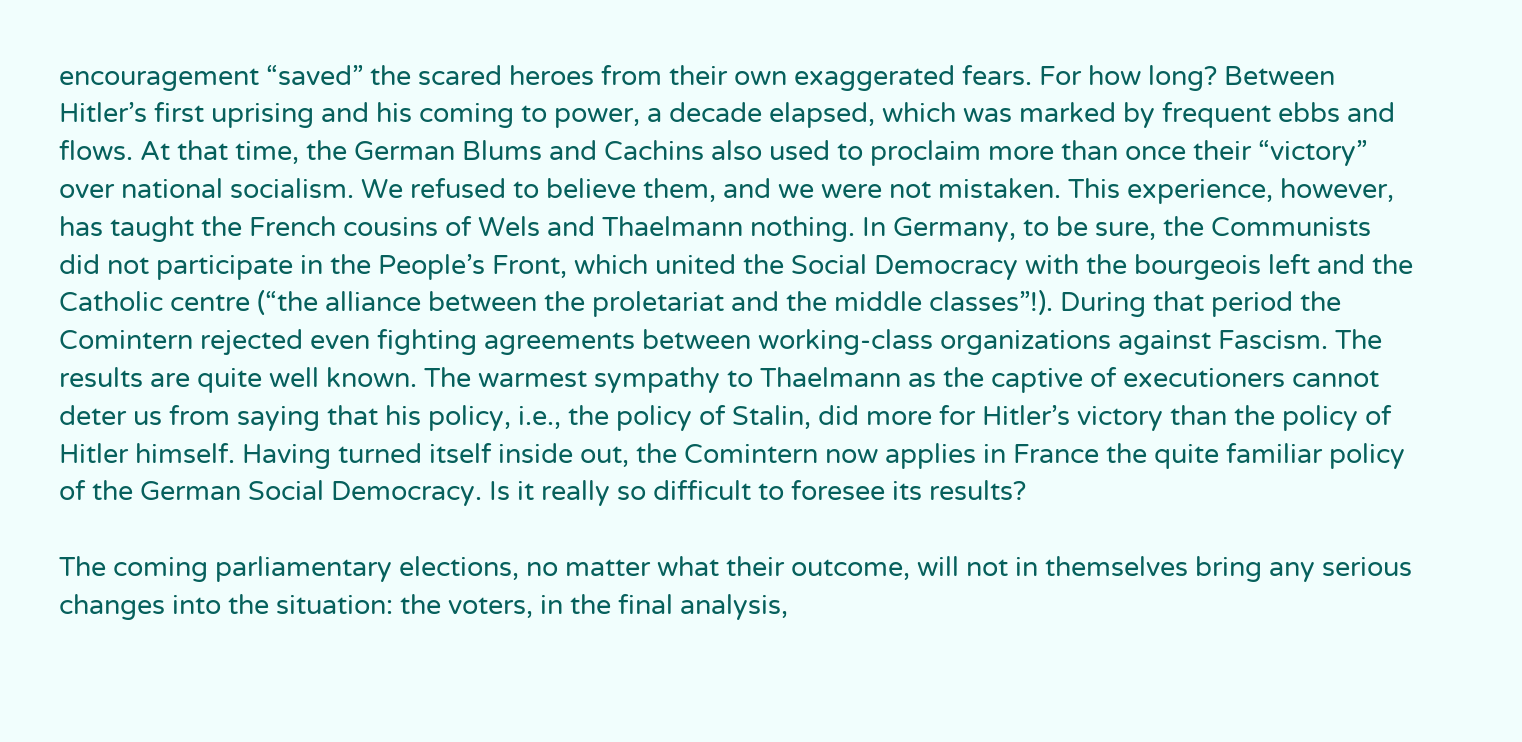encouragement “saved” the scared heroes from their own exaggerated fears. For how long? Between Hitler’s first uprising and his coming to power, a decade elapsed, which was marked by frequent ebbs and flows. At that time, the German Blums and Cachins also used to proclaim more than once their “victory” over national socialism. We refused to believe them, and we were not mistaken. This experience, however, has taught the French cousins of Wels and Thaelmann nothing. In Germany, to be sure, the Communists did not participate in the People’s Front, which united the Social Democracy with the bourgeois left and the Catholic centre (“the alliance between the proletariat and the middle classes”!). During that period the Comintern rejected even fighting agreements between working-class organizations against Fascism. The results are quite well known. The warmest sympathy to Thaelmann as the captive of executioners cannot deter us from saying that his policy, i.e., the policy of Stalin, did more for Hitler’s victory than the policy of Hitler himself. Having turned itself inside out, the Comintern now applies in France the quite familiar policy of the German Social Democracy. Is it really so difficult to foresee its results?

The coming parliamentary elections, no matter what their outcome, will not in themselves bring any serious changes into the situation: the voters, in the final analysis,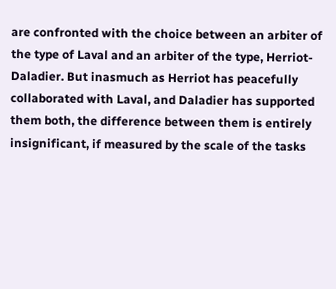are confronted with the choice between an arbiter of the type of Laval and an arbiter of the type, Herriot-Daladier. But inasmuch as Herriot has peacefully collaborated with Laval, and Daladier has supported them both, the difference between them is entirely insignificant, if measured by the scale of the tasks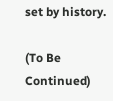set by history.

(To Be Continued)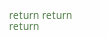return return return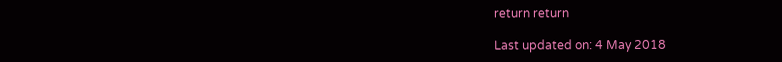return return

Last updated on: 4 May 2018